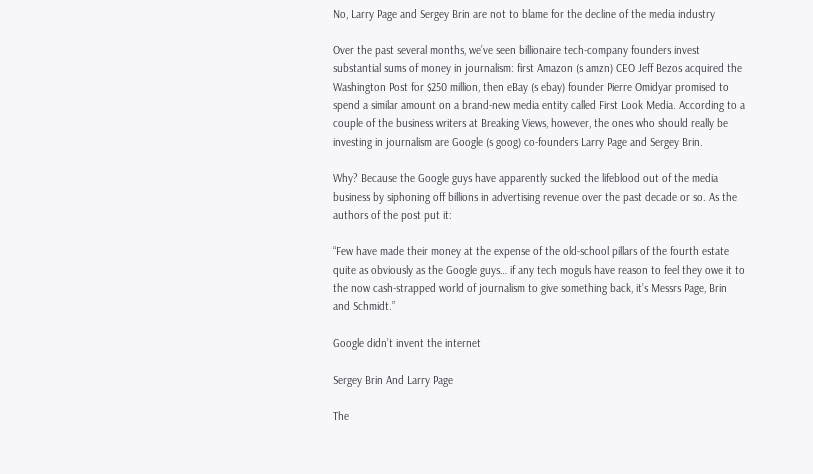No, Larry Page and Sergey Brin are not to blame for the decline of the media industry

Over the past several months, we’ve seen billionaire tech-company founders invest substantial sums of money in journalism: first Amazon (s amzn) CEO Jeff Bezos acquired the Washington Post for $250 million, then eBay (s ebay) founder Pierre Omidyar promised to spend a similar amount on a brand-new media entity called First Look Media. According to a couple of the business writers at Breaking Views, however, the ones who should really be investing in journalism are Google (s goog) co-founders Larry Page and Sergey Brin.

Why? Because the Google guys have apparently sucked the lifeblood out of the media business by siphoning off billions in advertising revenue over the past decade or so. As the authors of the post put it:

“Few have made their money at the expense of the old-school pillars of the fourth estate quite as obviously as the Google guys… if any tech moguls have reason to feel they owe it to the now cash-strapped world of journalism to give something back, it’s Messrs Page, Brin and Schmidt.”

Google didn’t invent the internet

Sergey Brin And Larry Page

The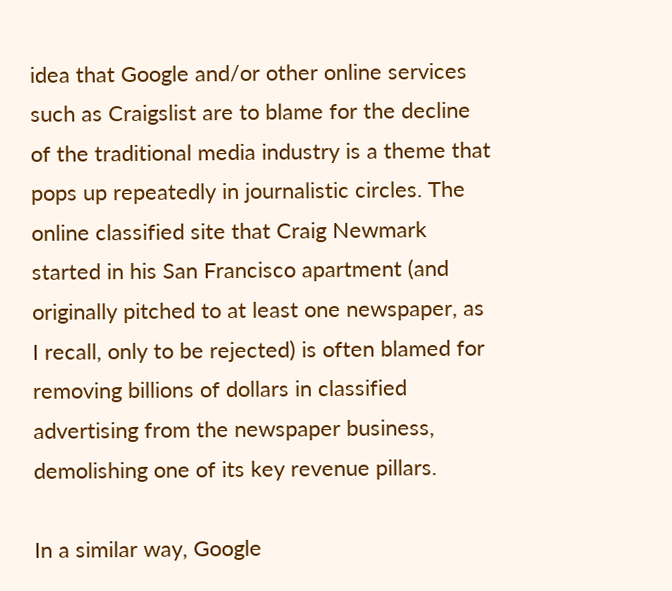idea that Google and/or other online services such as Craigslist are to blame for the decline of the traditional media industry is a theme that pops up repeatedly in journalistic circles. The online classified site that Craig Newmark started in his San Francisco apartment (and originally pitched to at least one newspaper, as I recall, only to be rejected) is often blamed for removing billions of dollars in classified advertising from the newspaper business, demolishing one of its key revenue pillars.

In a similar way, Google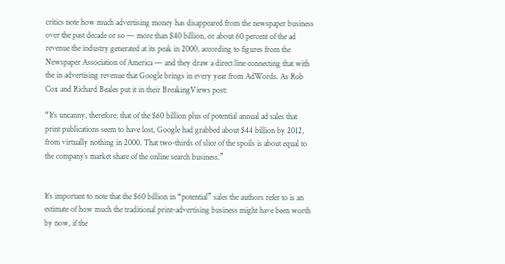critics note how much advertising money has disappeared from the newspaper business over the past decade or so — more than $40 billion, or about 60 percent of the ad revenue the industry generated at its peak in 2000, according to figures from the Newspaper Association of America — and they draw a direct line connecting that with the in advertising revenue that Google brings in every year from AdWords. As Rob Cox and Richard Beales put it in their BreakingViews post:

“It’s uncanny, therefore, that of the $60 billion plus of potential annual ad sales that print publications seem to have lost, Google had grabbed about $44 billion by 2012, from virtually nothing in 2000. That two-thirds of slice of the spoils is about equal to the company’s market share of the online search business.”


It’s important to note that the $60 billion in “potential” sales the authors refer to is an estimate of how much the traditional print-advertising business might have been worth by now, if the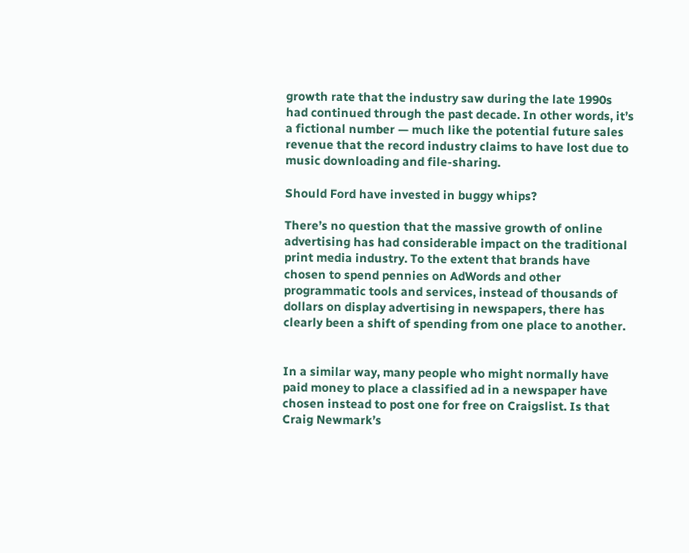growth rate that the industry saw during the late 1990s had continued through the past decade. In other words, it’s a fictional number — much like the potential future sales revenue that the record industry claims to have lost due to music downloading and file-sharing.

Should Ford have invested in buggy whips?

There’s no question that the massive growth of online advertising has had considerable impact on the traditional print media industry. To the extent that brands have chosen to spend pennies on AdWords and other programmatic tools and services, instead of thousands of dollars on display advertising in newspapers, there has clearly been a shift of spending from one place to another.


In a similar way, many people who might normally have paid money to place a classified ad in a newspaper have chosen instead to post one for free on Craigslist. Is that Craig Newmark’s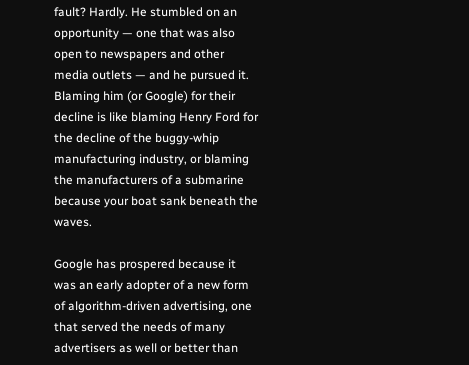fault? Hardly. He stumbled on an opportunity — one that was also open to newspapers and other media outlets — and he pursued it. Blaming him (or Google) for their decline is like blaming Henry Ford for the decline of the buggy-whip manufacturing industry, or blaming the manufacturers of a submarine because your boat sank beneath the waves.

Google has prospered because it was an early adopter of a new form of algorithm-driven advertising, one that served the needs of many advertisers as well or better than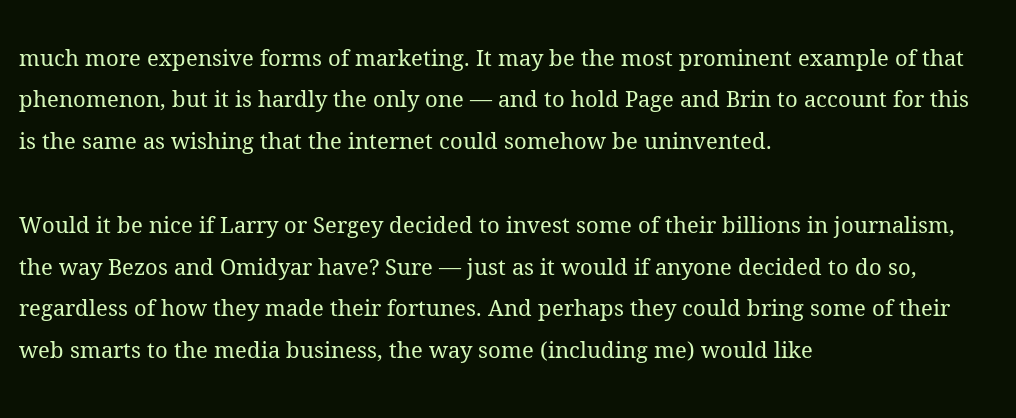much more expensive forms of marketing. It may be the most prominent example of that phenomenon, but it is hardly the only one — and to hold Page and Brin to account for this is the same as wishing that the internet could somehow be uninvented.

Would it be nice if Larry or Sergey decided to invest some of their billions in journalism, the way Bezos and Omidyar have? Sure — just as it would if anyone decided to do so, regardless of how they made their fortunes. And perhaps they could bring some of their web smarts to the media business, the way some (including me) would like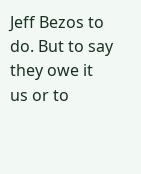Jeff Bezos to do. But to say they owe it us or to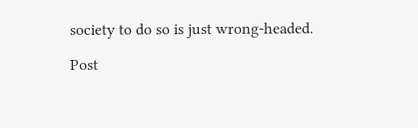society to do so is just wrong-headed.

Post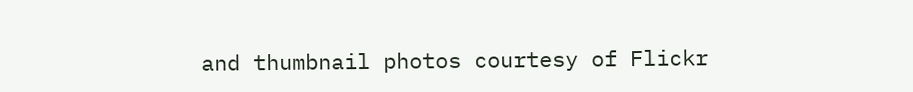and thumbnail photos courtesy of Flickr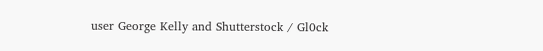user George Kelly and Shutterstock / Gl0ck